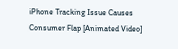iPhone Tracking Issue Causes Consumer Flap [Animated Video]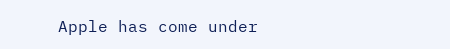Apple has come under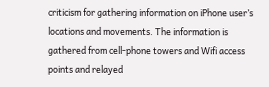criticism for gathering information on iPhone user’s locations and movements. The information is gathered from cell-phone towers and Wifi access points and relayed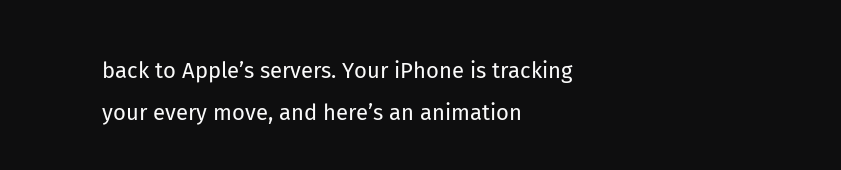back to Apple’s servers. Your iPhone is tracking your every move, and here’s an animation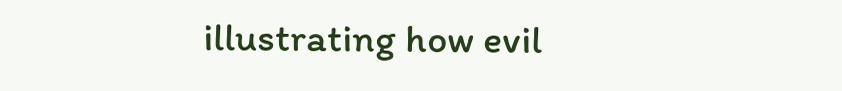illustrating how evil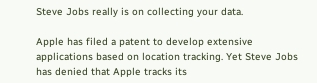Steve Jobs really is on collecting your data.

Apple has filed a patent to develop extensive applications based on location tracking. Yet Steve Jobs has denied that Apple tracks its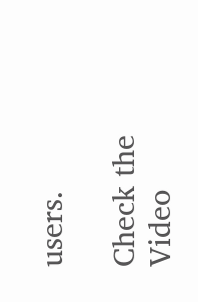users.

Check the Video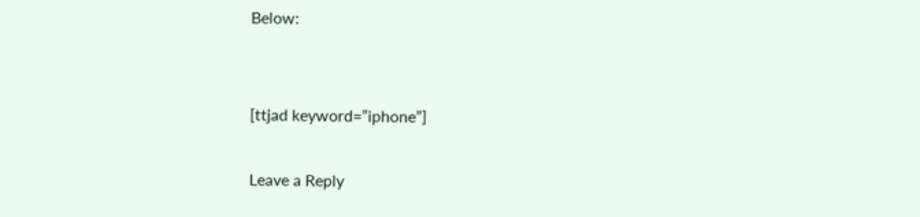Below:


[ttjad keyword=”iphone”]

Leave a Reply